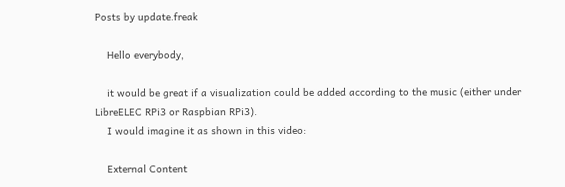Posts by update.freak

    Hello everybody,

    it would be great if a visualization could be added according to the music (either under LibreELEC RPi3 or Raspbian RPi3).
    I would imagine it as shown in this video:

    External Content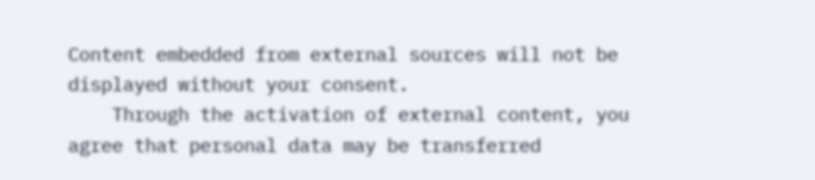Content embedded from external sources will not be displayed without your consent.
    Through the activation of external content, you agree that personal data may be transferred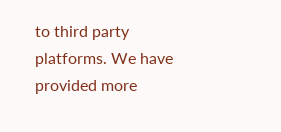to third party platforms. We have provided more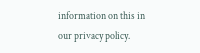information on this in our privacy policy.